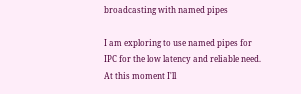broadcasting with named pipes

I am exploring to use named pipes for IPC for the low latency and reliable need. At this moment I'll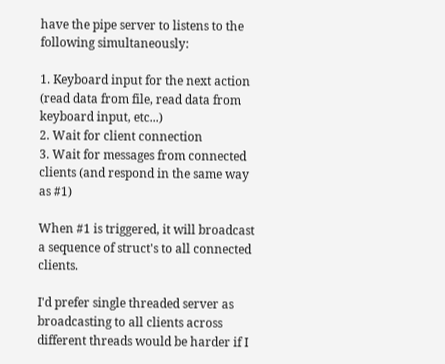have the pipe server to listens to the following simultaneously:

1. Keyboard input for the next action (read data from file, read data from keyboard input, etc...)
2. Wait for client connection
3. Wait for messages from connected clients (and respond in the same way as #1)

When #1 is triggered, it will broadcast a sequence of struct's to all connected clients.

I'd prefer single threaded server as broadcasting to all clients across different threads would be harder if I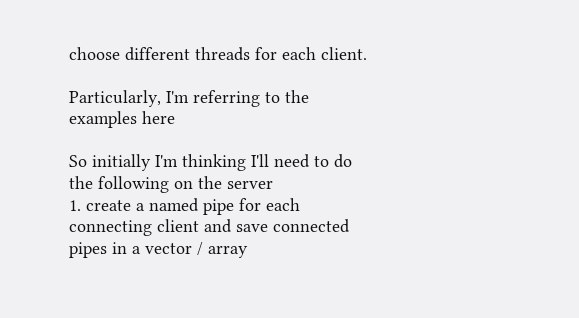choose different threads for each client.

Particularly, I'm referring to the examples here

So initially I'm thinking I'll need to do the following on the server
1. create a named pipe for each connecting client and save connected pipes in a vector / array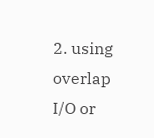2. using overlap I/O or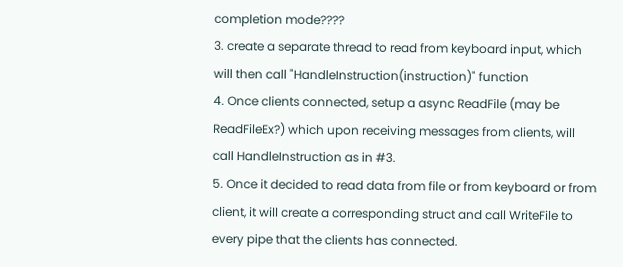completion mode????
3. create a separate thread to read from keyboard input, which will then call "HandleInstruction(instruction)" function
4. Once clients connected, setup a async ReadFile (may be ReadFileEx?) which upon receiving messages from clients, will call HandleInstruction as in #3.
5. Once it decided to read data from file or from keyboard or from client, it will create a corresponding struct and call WriteFile to every pipe that the clients has connected.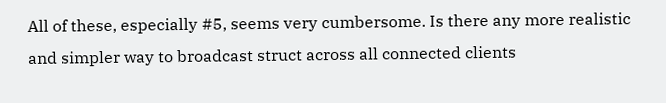All of these, especially #5, seems very cumbersome. Is there any more realistic and simpler way to broadcast struct across all connected clients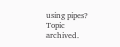using pipes?
Topic archived.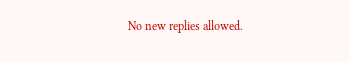No new replies allowed.